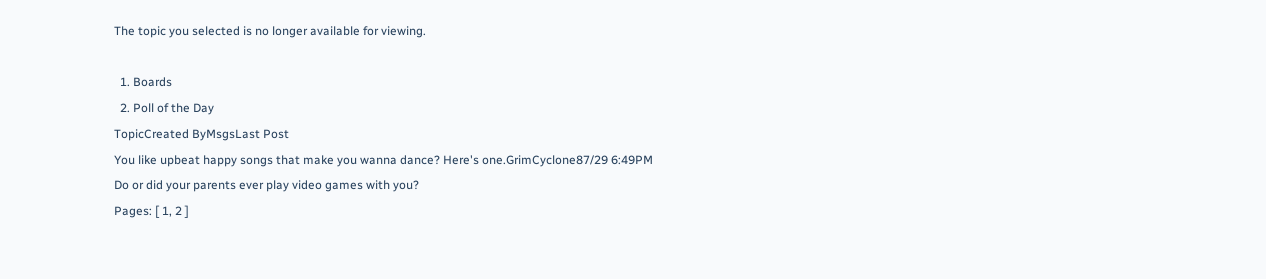The topic you selected is no longer available for viewing.

  1. Boards
  2. Poll of the Day
TopicCreated ByMsgsLast Post
You like upbeat happy songs that make you wanna dance? Here's one.GrimCyclone87/29 6:49PM
Do or did your parents ever play video games with you?
Pages: [ 1, 2 ]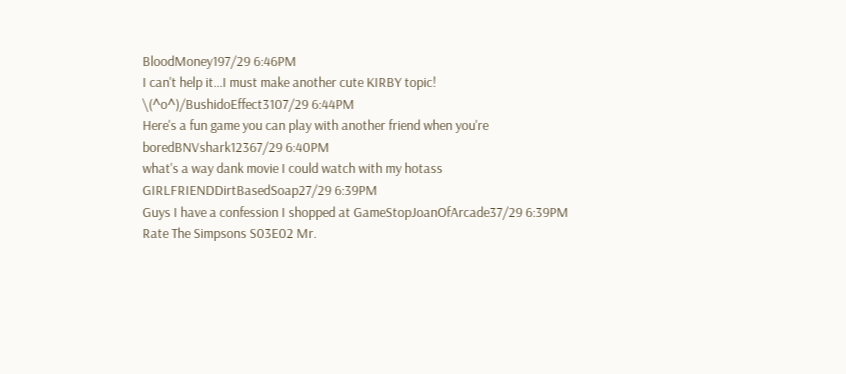BloodMoney197/29 6:46PM
I can't help it...I must make another cute KIRBY topic! \(^o^)/BushidoEffect3107/29 6:44PM
Here's a fun game you can play with another friend when you're boredBNVshark12367/29 6:40PM
what's a way dank movie I could watch with my hotass GIRLFRIENDDirtBasedSoap27/29 6:39PM
Guys I have a confession I shopped at GameStopJoanOfArcade37/29 6:39PM
Rate The Simpsons S03E02 Mr.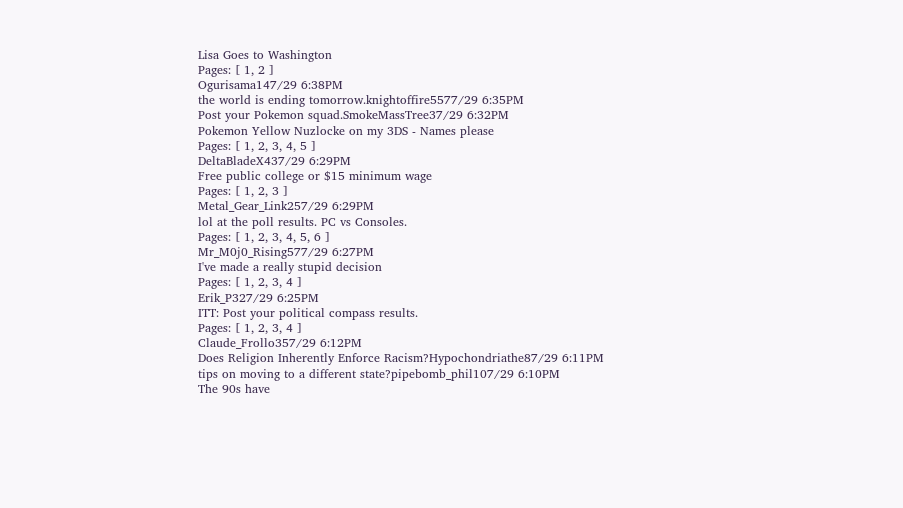Lisa Goes to Washington
Pages: [ 1, 2 ]
Ogurisama147/29 6:38PM
the world is ending tomorrow.knightoffire5577/29 6:35PM
Post your Pokemon squad.SmokeMassTree37/29 6:32PM
Pokemon Yellow Nuzlocke on my 3DS - Names please
Pages: [ 1, 2, 3, 4, 5 ]
DeltaBladeX437/29 6:29PM
Free public college or $15 minimum wage
Pages: [ 1, 2, 3 ]
Metal_Gear_Link257/29 6:29PM
lol at the poll results. PC vs Consoles.
Pages: [ 1, 2, 3, 4, 5, 6 ]
Mr_M0j0_Rising577/29 6:27PM
I've made a really stupid decision
Pages: [ 1, 2, 3, 4 ]
Erik_P327/29 6:25PM
ITT: Post your political compass results.
Pages: [ 1, 2, 3, 4 ]
Claude_Frollo357/29 6:12PM
Does Religion Inherently Enforce Racism?Hypochondriathe87/29 6:11PM
tips on moving to a different state?pipebomb_phil107/29 6:10PM
The 90s have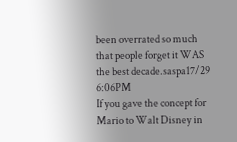been overrated so much that people forget it WAS the best decade.saspa17/29 6:06PM
If you gave the concept for Mario to Walt Disney in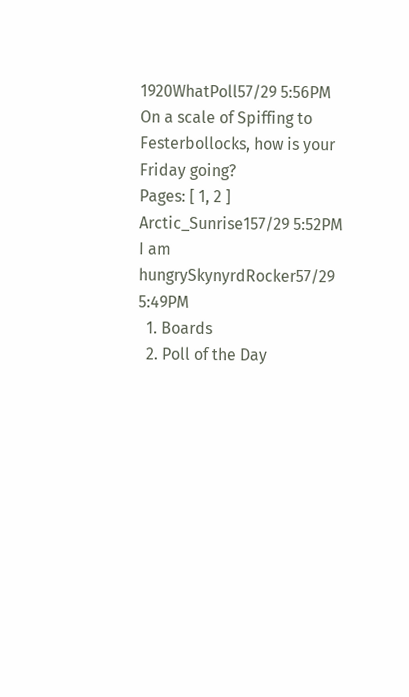1920WhatPoll57/29 5:56PM
On a scale of Spiffing to Festerbollocks, how is your Friday going?
Pages: [ 1, 2 ]
Arctic_Sunrise157/29 5:52PM
I am hungrySkynyrdRocker57/29 5:49PM
  1. Boards
  2. Poll of the Day